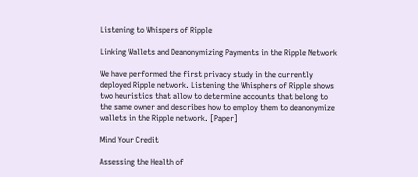Listening to Whispers of Ripple

Linking Wallets and Deanonymizing Payments in the Ripple Network

We have performed the first privacy study in the currently deployed Ripple network. Listening the Whisphers of Ripple shows two heuristics that allow to determine accounts that belong to the same owner and describes how to employ them to deanonymize wallets in the Ripple network. [Paper]

Mind Your Credit

Assessing the Health of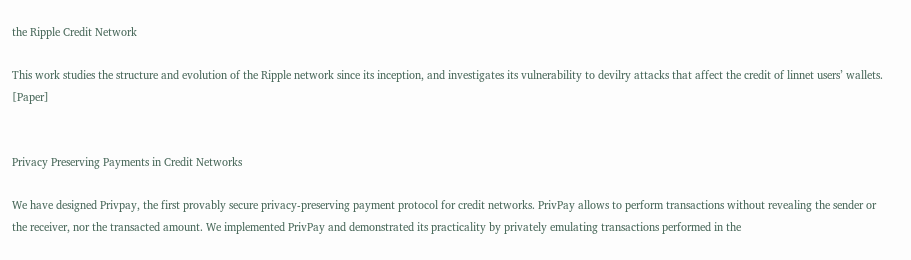the Ripple Credit Network

This work studies the structure and evolution of the Ripple network since its inception, and investigates its vulnerability to devilry attacks that affect the credit of linnet users’ wallets. [Paper]


Privacy Preserving Payments in Credit Networks

We have designed Privpay, the first provably secure privacy-preserving payment protocol for credit networks. PrivPay allows to perform transactions without revealing the sender or the receiver, nor the transacted amount. We implemented PrivPay and demonstrated its practicality by privately emulating transactions performed in the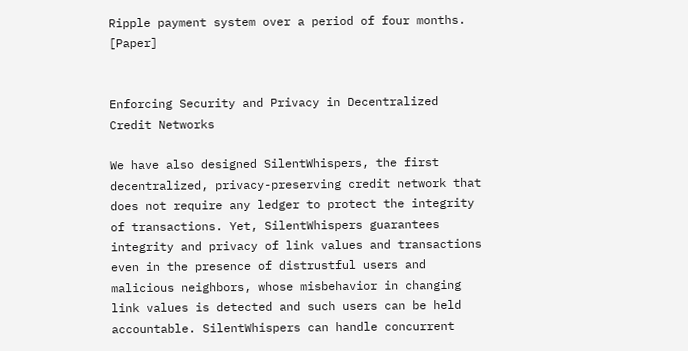Ripple payment system over a period of four months. [Paper]


Enforcing Security and Privacy in Decentralized Credit Networks

We have also designed SilentWhispers, the first decentralized, privacy-preserving credit network that does not require any ledger to protect the integrity of transactions. Yet, SilentWhispers guarantees integrity and privacy of link values and transactions even in the presence of distrustful users and malicious neighbors, whose misbehavior in changing link values is detected and such users can be held accountable. SilentWhispers can handle concurrent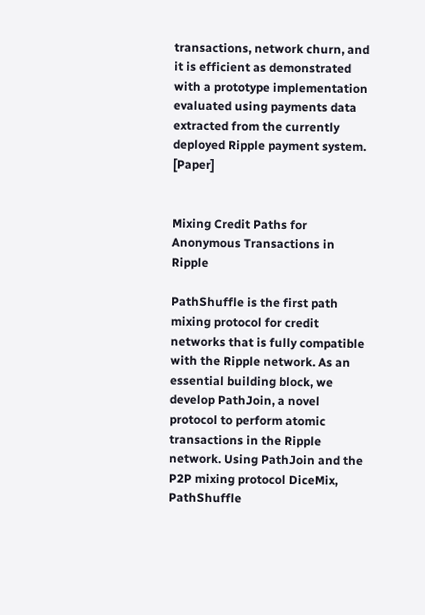transactions, network churn, and it is efficient as demonstrated with a prototype implementation evaluated using payments data extracted from the currently deployed Ripple payment system. [Paper]


Mixing Credit Paths for Anonymous Transactions in Ripple

PathShuffle is the first path mixing protocol for credit networks that is fully compatible with the Ripple network. As an essential building block, we develop PathJoin, a novel protocol to perform atomic transactions in the Ripple network. Using PathJoin and the P2P mixing protocol DiceMix, PathShuffle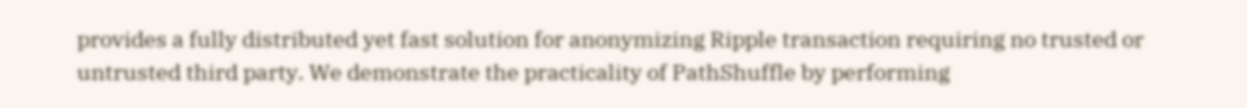provides a fully distributed yet fast solution for anonymizing Ripple transaction requiring no trusted or untrusted third party. We demonstrate the practicality of PathShuffle by performing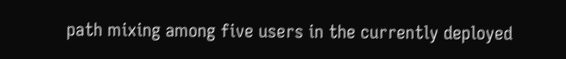path mixing among five users in the currently deployed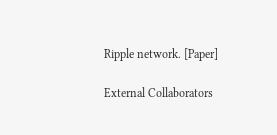Ripple network. [Paper]

External Collaborators